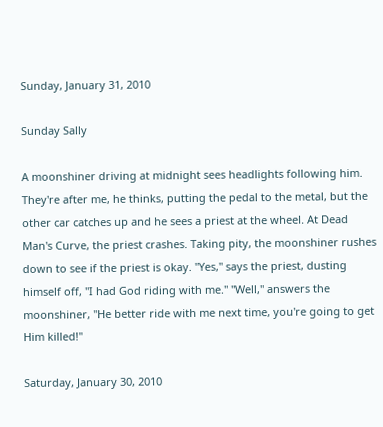Sunday, January 31, 2010

Sunday Sally

A moonshiner driving at midnight sees headlights following him. They're after me, he thinks, putting the pedal to the metal, but the other car catches up and he sees a priest at the wheel. At Dead Man's Curve, the priest crashes. Taking pity, the moonshiner rushes down to see if the priest is okay. "Yes," says the priest, dusting himself off, "I had God riding with me." "Well," answers the moonshiner, "He better ride with me next time, you're going to get Him killed!"

Saturday, January 30, 2010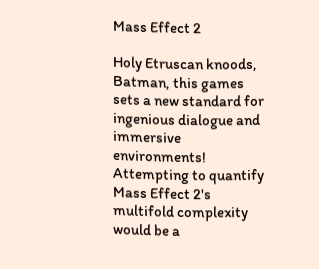Mass Effect 2

Holy Etruscan knoods, Batman, this games sets a new standard for ingenious dialogue and immersive environments! Attempting to quantify Mass Effect 2's multifold complexity would be a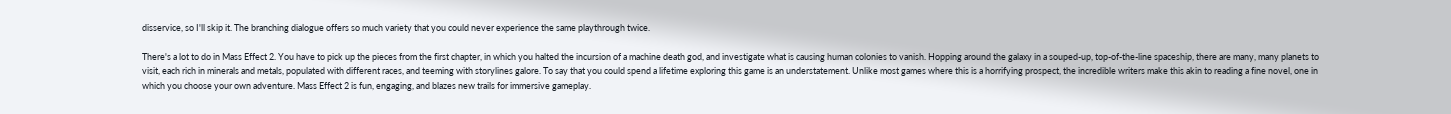disservice, so I'll skip it. The branching dialogue offers so much variety that you could never experience the same playthrough twice.

There's a lot to do in Mass Effect 2. You have to pick up the pieces from the first chapter, in which you halted the incursion of a machine death god, and investigate what is causing human colonies to vanish. Hopping around the galaxy in a souped-up, top-of-the-line spaceship, there are many, many planets to visit, each rich in minerals and metals, populated with different races, and teeming with storylines galore. To say that you could spend a lifetime exploring this game is an understatement. Unlike most games where this is a horrifying prospect, the incredible writers make this akin to reading a fine novel, one in which you choose your own adventure. Mass Effect 2 is fun, engaging, and blazes new trails for immersive gameplay.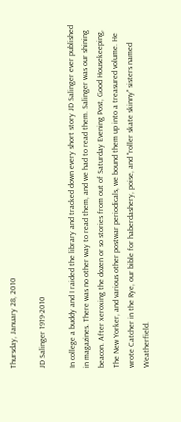Thursday, January 28, 2010

JD Salinger 1919-2010

In college a buddy and I raided the library and tracked down every short story JD Salinger ever published in magazines. There was no other way to read them, and we had to read them. Salinger was our shining beacon. After xeroxing the dozen or so stories from out of Saturday Evening Post, Good Housekeeping, The New Yorker, and various other postwar periodicals, we bound them up into a treasured volume. He wrote Catcher in the Rye, our bible for haberdashery, poise, and "roller skate skinny" sisters named Weatherfield.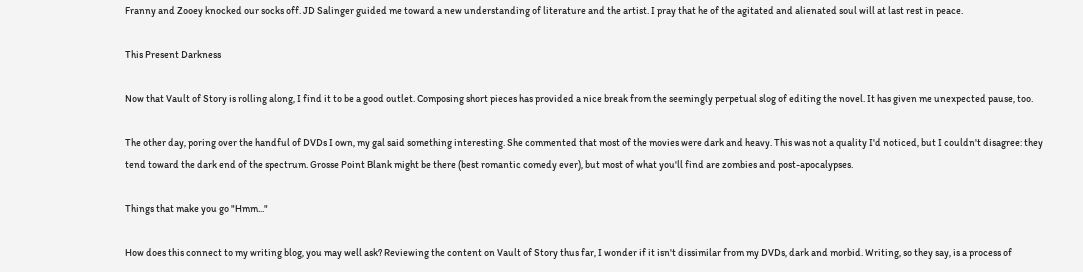Franny and Zooey knocked our socks off. JD Salinger guided me toward a new understanding of literature and the artist. I pray that he of the agitated and alienated soul will at last rest in peace.

This Present Darkness

Now that Vault of Story is rolling along, I find it to be a good outlet. Composing short pieces has provided a nice break from the seemingly perpetual slog of editing the novel. It has given me unexpected pause, too.

The other day, poring over the handful of DVDs I own, my gal said something interesting. She commented that most of the movies were dark and heavy. This was not a quality I'd noticed, but I couldn't disagree: they tend toward the dark end of the spectrum. Grosse Point Blank might be there (best romantic comedy ever), but most of what you'll find are zombies and post-apocalypses.

Things that make you go "Hmm..."

How does this connect to my writing blog, you may well ask? Reviewing the content on Vault of Story thus far, I wonder if it isn't dissimilar from my DVDs, dark and morbid. Writing, so they say, is a process of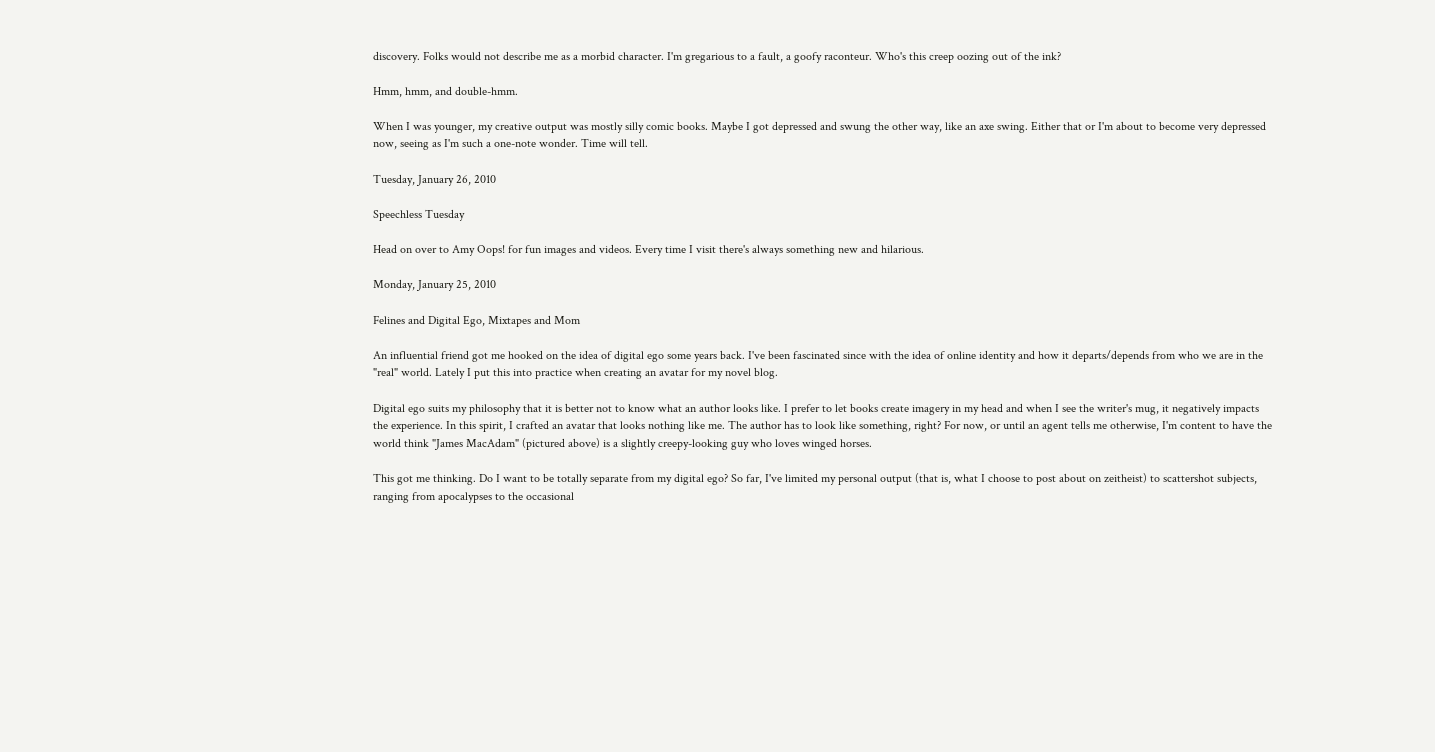discovery. Folks would not describe me as a morbid character. I'm gregarious to a fault, a goofy raconteur. Who's this creep oozing out of the ink?

Hmm, hmm, and double-hmm.

When I was younger, my creative output was mostly silly comic books. Maybe I got depressed and swung the other way, like an axe swing. Either that or I'm about to become very depressed now, seeing as I'm such a one-note wonder. Time will tell.

Tuesday, January 26, 2010

Speechless Tuesday

Head on over to Amy Oops! for fun images and videos. Every time I visit there's always something new and hilarious.

Monday, January 25, 2010

Felines and Digital Ego, Mixtapes and Mom

An influential friend got me hooked on the idea of digital ego some years back. I've been fascinated since with the idea of online identity and how it departs/depends from who we are in the "real" world. Lately I put this into practice when creating an avatar for my novel blog.

Digital ego suits my philosophy that it is better not to know what an author looks like. I prefer to let books create imagery in my head and when I see the writer's mug, it negatively impacts the experience. In this spirit, I crafted an avatar that looks nothing like me. The author has to look like something, right? For now, or until an agent tells me otherwise, I'm content to have the world think "James MacAdam" (pictured above) is a slightly creepy-looking guy who loves winged horses.

This got me thinking. Do I want to be totally separate from my digital ego? So far, I've limited my personal output (that is, what I choose to post about on zeitheist) to scattershot subjects, ranging from apocalypses to the occasional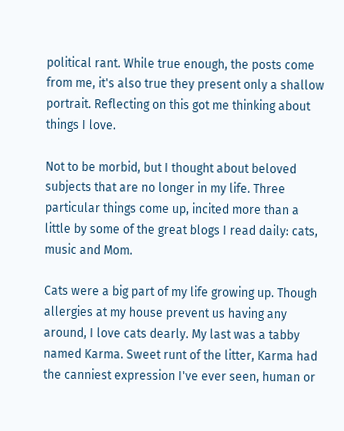political rant. While true enough, the posts come from me, it's also true they present only a shallow portrait. Reflecting on this got me thinking about things I love.

Not to be morbid, but I thought about beloved subjects that are no longer in my life. Three particular things come up, incited more than a little by some of the great blogs I read daily: cats, music and Mom.

Cats were a big part of my life growing up. Though allergies at my house prevent us having any around, I love cats dearly. My last was a tabby named Karma. Sweet runt of the litter, Karma had the canniest expression I've ever seen, human or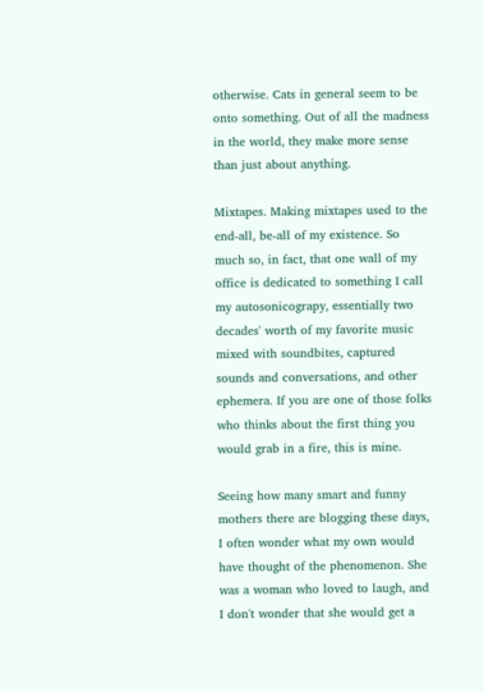otherwise. Cats in general seem to be onto something. Out of all the madness in the world, they make more sense than just about anything.

Mixtapes. Making mixtapes used to the end-all, be-all of my existence. So much so, in fact, that one wall of my office is dedicated to something I call my autosonicograpy, essentially two decades' worth of my favorite music mixed with soundbites, captured sounds and conversations, and other ephemera. If you are one of those folks who thinks about the first thing you would grab in a fire, this is mine.

Seeing how many smart and funny mothers there are blogging these days, I often wonder what my own would have thought of the phenomenon. She was a woman who loved to laugh, and I don't wonder that she would get a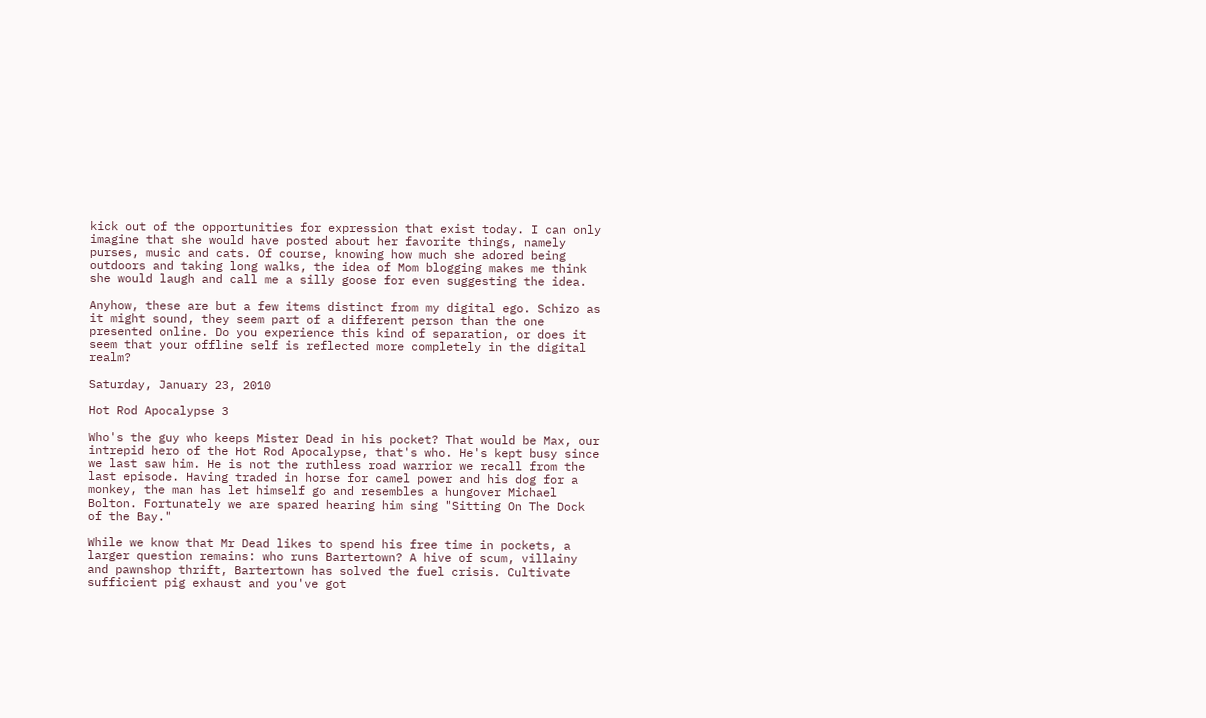kick out of the opportunities for expression that exist today. I can only imagine that she would have posted about her favorite things, namely purses, music and cats. Of course, knowing how much she adored being outdoors and taking long walks, the idea of Mom blogging makes me think she would laugh and call me a silly goose for even suggesting the idea.

Anyhow, these are but a few items distinct from my digital ego. Schizo as it might sound, they seem part of a different person than the one presented online. Do you experience this kind of separation, or does it seem that your offline self is reflected more completely in the digital realm?

Saturday, January 23, 2010

Hot Rod Apocalypse 3

Who's the guy who keeps Mister Dead in his pocket? That would be Max, our intrepid hero of the Hot Rod Apocalypse, that's who. He's kept busy since we last saw him. He is not the ruthless road warrior we recall from the last episode. Having traded in horse for camel power and his dog for a monkey, the man has let himself go and resembles a hungover Michael Bolton. Fortunately we are spared hearing him sing "Sitting On The Dock of the Bay."

While we know that Mr Dead likes to spend his free time in pockets, a larger question remains: who runs Bartertown? A hive of scum, villainy and pawnshop thrift, Bartertown has solved the fuel crisis. Cultivate sufficient pig exhaust and you've got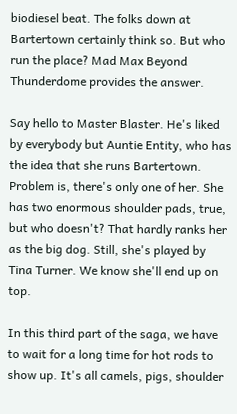biodiesel beat. The folks down at Bartertown certainly think so. But who run the place? Mad Max Beyond Thunderdome provides the answer.

Say hello to Master Blaster. He's liked by everybody but Auntie Entity, who has the idea that she runs Bartertown. Problem is, there's only one of her. She has two enormous shoulder pads, true, but who doesn't? That hardly ranks her as the big dog. Still, she's played by Tina Turner. We know she'll end up on top.

In this third part of the saga, we have to wait for a long time for hot rods to show up. It's all camels, pigs, shoulder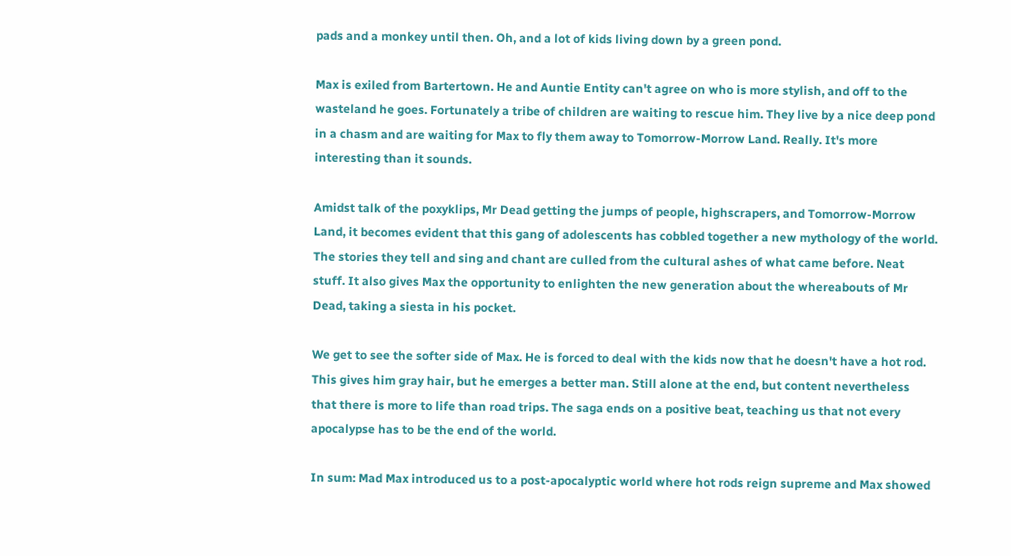pads and a monkey until then. Oh, and a lot of kids living down by a green pond.

Max is exiled from Bartertown. He and Auntie Entity can't agree on who is more stylish, and off to the wasteland he goes. Fortunately a tribe of children are waiting to rescue him. They live by a nice deep pond in a chasm and are waiting for Max to fly them away to Tomorrow-Morrow Land. Really. It's more interesting than it sounds.

Amidst talk of the poxyklips, Mr Dead getting the jumps of people, highscrapers, and Tomorrow-Morrow Land, it becomes evident that this gang of adolescents has cobbled together a new mythology of the world. The stories they tell and sing and chant are culled from the cultural ashes of what came before. Neat stuff. It also gives Max the opportunity to enlighten the new generation about the whereabouts of Mr Dead, taking a siesta in his pocket.

We get to see the softer side of Max. He is forced to deal with the kids now that he doesn't have a hot rod. This gives him gray hair, but he emerges a better man. Still alone at the end, but content nevertheless that there is more to life than road trips. The saga ends on a positive beat, teaching us that not every apocalypse has to be the end of the world.

In sum: Mad Max introduced us to a post-apocalyptic world where hot rods reign supreme and Max showed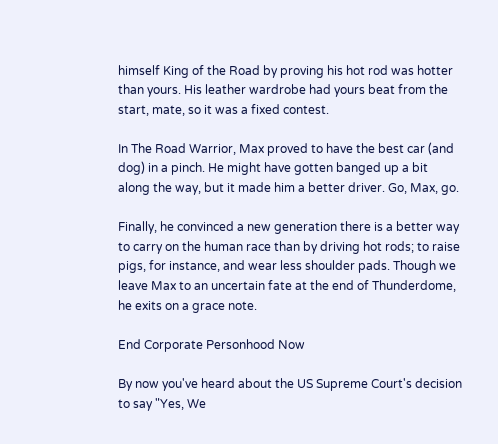himself King of the Road by proving his hot rod was hotter than yours. His leather wardrobe had yours beat from the start, mate, so it was a fixed contest.

In The Road Warrior, Max proved to have the best car (and dog) in a pinch. He might have gotten banged up a bit along the way, but it made him a better driver. Go, Max, go.

Finally, he convinced a new generation there is a better way to carry on the human race than by driving hot rods; to raise pigs, for instance, and wear less shoulder pads. Though we leave Max to an uncertain fate at the end of Thunderdome, he exits on a grace note.

End Corporate Personhood Now

By now you've heard about the US Supreme Court's decision to say "Yes, We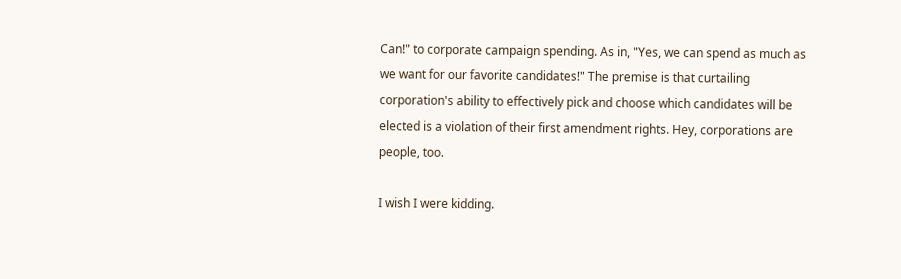Can!" to corporate campaign spending. As in, "Yes, we can spend as much as we want for our favorite candidates!" The premise is that curtailing corporation's ability to effectively pick and choose which candidates will be elected is a violation of their first amendment rights. Hey, corporations are people, too.

I wish I were kidding.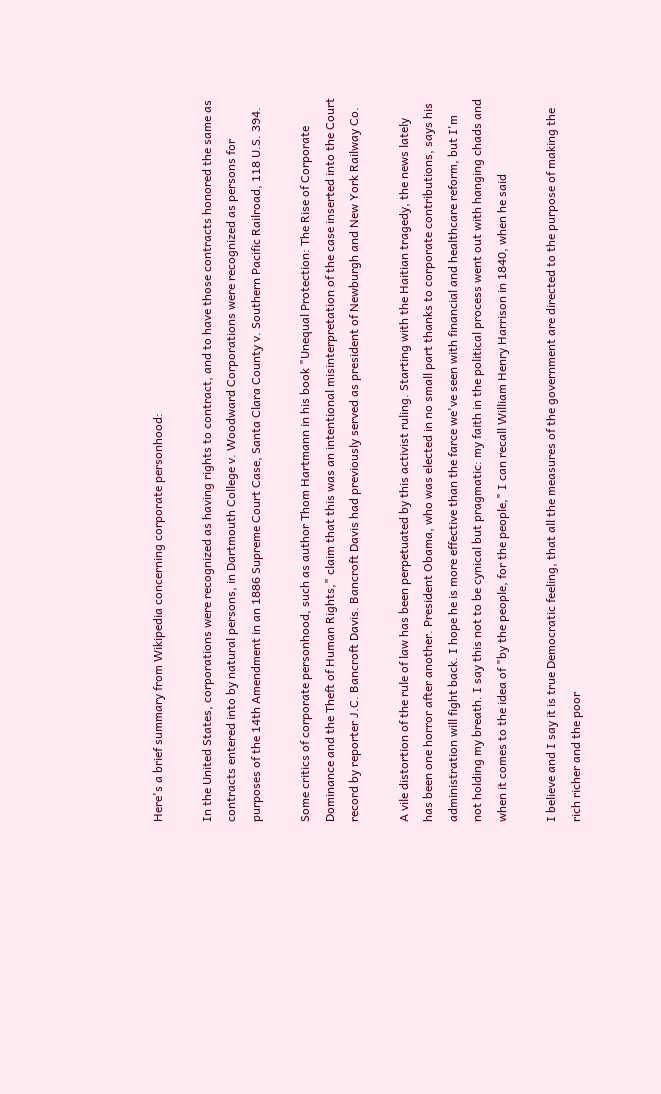Here's a brief summary from Wikipedia concerning corporate personhood:

In the United States, corporations were recognized as having rights to contract, and to have those contracts honored the same as contracts entered into by natural persons, in Dartmouth College v. Woodward Corporations were recognized as persons for purposes of the 14th Amendment in an 1886 Supreme Court Case, Santa Clara County v. Southern Pacific Railroad, 118 U.S. 394.

Some critics of corporate personhood, such as author Thom Hartmann in his book "Unequal Protection: The Rise of Corporate Dominance and the Theft of Human Rights," claim that this was an intentional misinterpretation of the case inserted into the Court record by reporter J.C. Bancroft Davis. Bancroft Davis had previously served as president of Newburgh and New York Railway Co.

A vile distortion of the rule of law has been perpetuated by this activist ruling. Starting with the Haitian tragedy, the news lately has been one horror after another. President Obama, who was elected in no small part thanks to corporate contributions, says his administration will fight back. I hope he is more effective than the farce we've seen with financial and healthcare reform, but I'm not holding my breath. I say this not to be cynical but pragmatic: my faith in the political process went out with hanging chads and when it comes to the idea of "by the people, for the people," I can recall William Henry Harrison in 1840, when he said

I believe and I say it is true Democratic feeling, that all the measures of the government are directed to the purpose of making the rich richer and the poor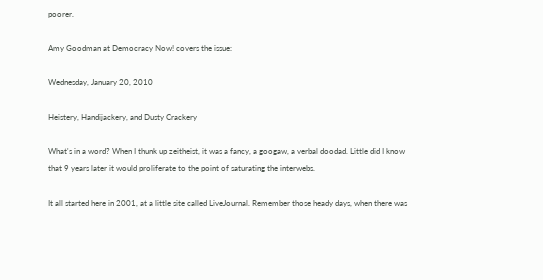poorer.

Amy Goodman at Democracy Now! covers the issue:

Wednesday, January 20, 2010

Heistery, Handijackery, and Dusty Crackery

What's in a word? When I thunk up zeitheist, it was a fancy, a googaw, a verbal doodad. Little did I know that 9 years later it would proliferate to the point of saturating the interwebs.

It all started here in 2001, at a little site called LiveJournal. Remember those heady days, when there was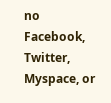no Facebook, Twitter, Myspace, or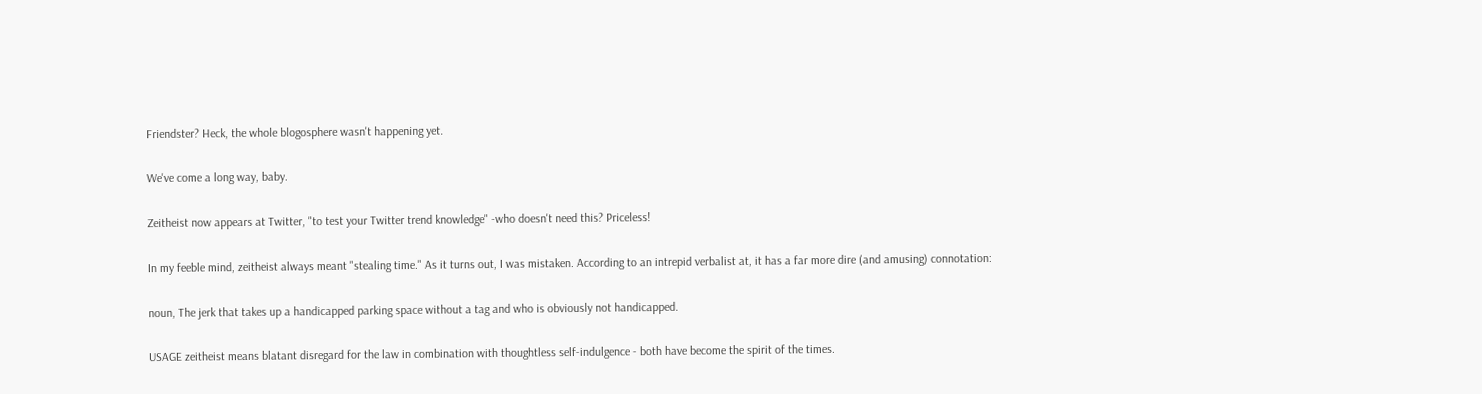Friendster? Heck, the whole blogosphere wasn't happening yet.

We've come a long way, baby.

Zeitheist now appears at Twitter, "to test your Twitter trend knowledge" -who doesn't need this? Priceless!

In my feeble mind, zeitheist always meant "stealing time." As it turns out, I was mistaken. According to an intrepid verbalist at, it has a far more dire (and amusing) connotation:

noun, The jerk that takes up a handicapped parking space without a tag and who is obviously not handicapped.

USAGE zeitheist means blatant disregard for the law in combination with thoughtless self-indulgence - both have become the spirit of the times.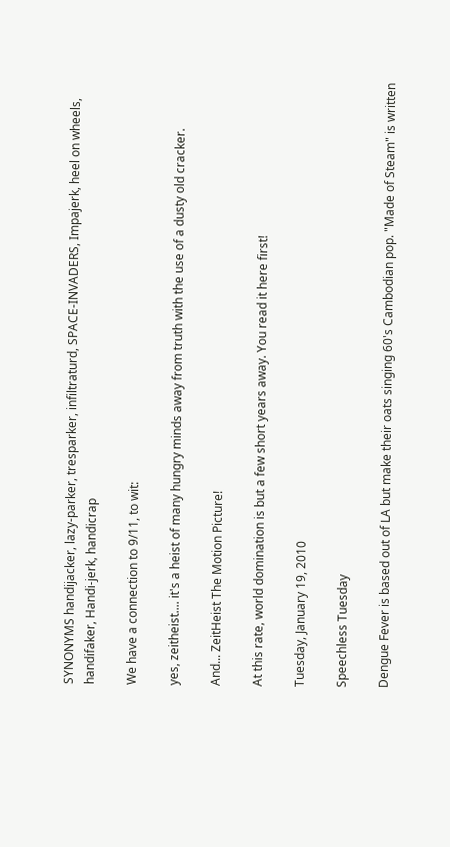SYNONYMS handijacker, lazy-parker, tresparker, infiltraturd, SPACE-INVADERS, Impajerk, heel on wheels, handifaker, Handi-jerk, handicrap

We have a connection to 9/11, to wit:

yes, zeitheist.... it's a heist of many hungry minds away from truth with the use of a dusty old cracker.

And... ZeitHeist The Motion Picture!

At this rate, world domination is but a few short years away. You read it here first!

Tuesday, January 19, 2010

Speechless Tuesday

Dengue Fever is based out of LA but make their oats singing 60's Cambodian pop. "Made of Steam" is written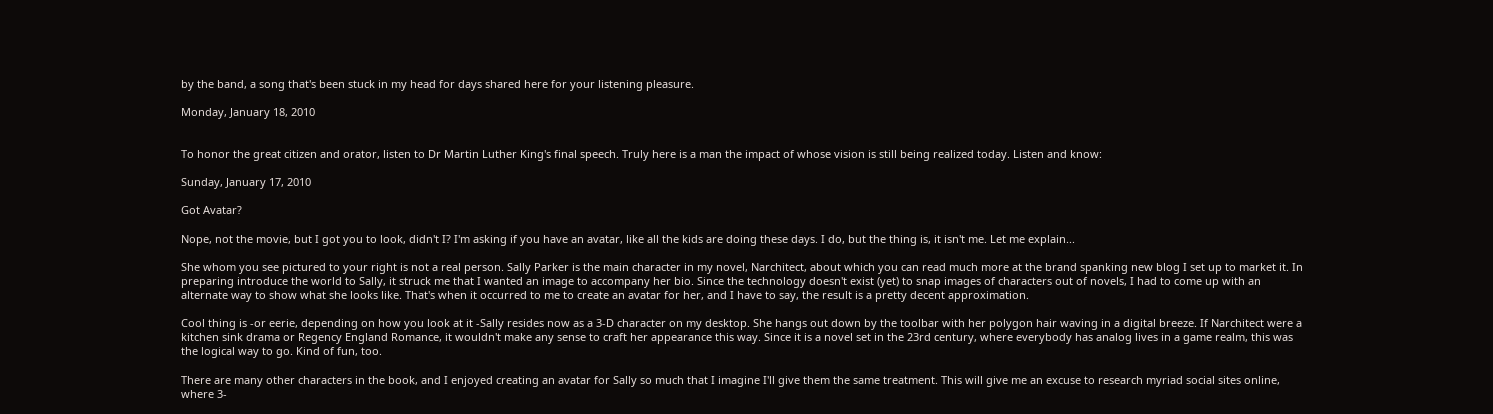by the band, a song that's been stuck in my head for days shared here for your listening pleasure.

Monday, January 18, 2010


To honor the great citizen and orator, listen to Dr Martin Luther King's final speech. Truly here is a man the impact of whose vision is still being realized today. Listen and know:

Sunday, January 17, 2010

Got Avatar?

Nope, not the movie, but I got you to look, didn't I? I'm asking if you have an avatar, like all the kids are doing these days. I do, but the thing is, it isn't me. Let me explain...

She whom you see pictured to your right is not a real person. Sally Parker is the main character in my novel, Narchitect, about which you can read much more at the brand spanking new blog I set up to market it. In preparing introduce the world to Sally, it struck me that I wanted an image to accompany her bio. Since the technology doesn't exist (yet) to snap images of characters out of novels, I had to come up with an alternate way to show what she looks like. That's when it occurred to me to create an avatar for her, and I have to say, the result is a pretty decent approximation.

Cool thing is -or eerie, depending on how you look at it -Sally resides now as a 3-D character on my desktop. She hangs out down by the toolbar with her polygon hair waving in a digital breeze. If Narchitect were a kitchen sink drama or Regency England Romance, it wouldn't make any sense to craft her appearance this way. Since it is a novel set in the 23rd century, where everybody has analog lives in a game realm, this was the logical way to go. Kind of fun, too.

There are many other characters in the book, and I enjoyed creating an avatar for Sally so much that I imagine I'll give them the same treatment. This will give me an excuse to research myriad social sites online, where 3-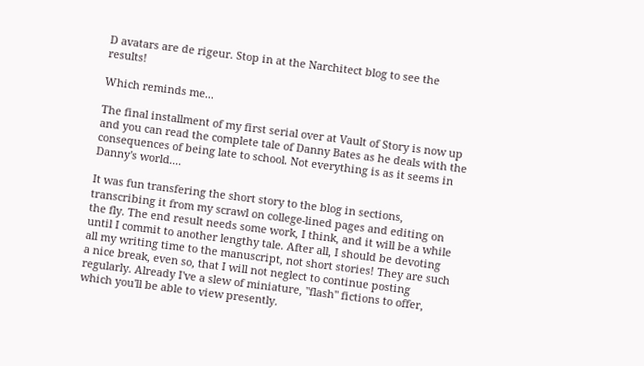D avatars are de rigeur. Stop in at the Narchitect blog to see the results!

Which reminds me...

The final installment of my first serial over at Vault of Story is now up and you can read the complete tale of Danny Bates as he deals with the consequences of being late to school. Not everything is as it seems in Danny's world....

It was fun transfering the short story to the blog in sections, transcribing it from my scrawl on college-lined pages and editing on the fly. The end result needs some work, I think, and it will be a while until I commit to another lengthy tale. After all, I should be devoting all my writing time to the manuscript, not short stories! They are such a nice break, even so, that I will not neglect to continue posting regularly. Already I've a slew of miniature, "flash" fictions to offer, which you'll be able to view presently.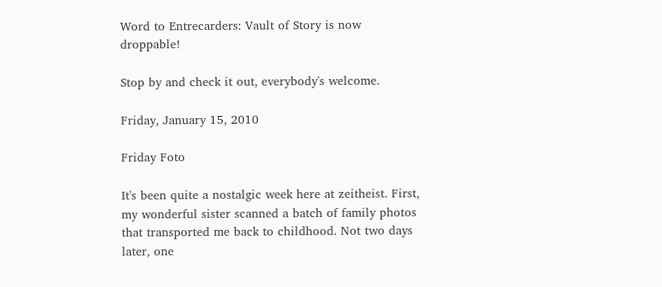Word to Entrecarders: Vault of Story is now droppable!

Stop by and check it out, everybody's welcome.

Friday, January 15, 2010

Friday Foto

It's been quite a nostalgic week here at zeitheist. First, my wonderful sister scanned a batch of family photos that transported me back to childhood. Not two days later, one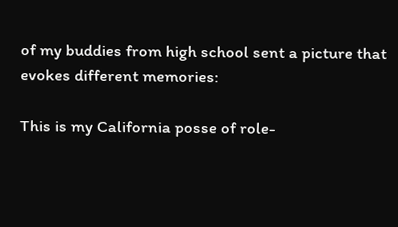of my buddies from high school sent a picture that evokes different memories:

This is my California posse of role-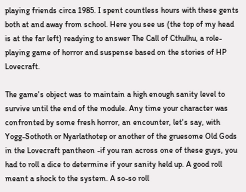playing friends circa 1985. I spent countless hours with these gents both at and away from school. Here you see us (the top of my head is at the far left) readying to answer The Call of Cthulhu, a role-playing game of horror and suspense based on the stories of HP Lovecraft.

The game's object was to maintain a high enough sanity level to survive until the end of the module. Any time your character was confronted by some fresh horror, an encounter, let's say, with Yogg-Sothoth or Nyarlathotep or another of the gruesome Old Gods in the Lovecraft pantheon -if you ran across one of these guys, you had to roll a dice to determine if your sanity held up. A good roll meant a shock to the system. A so-so roll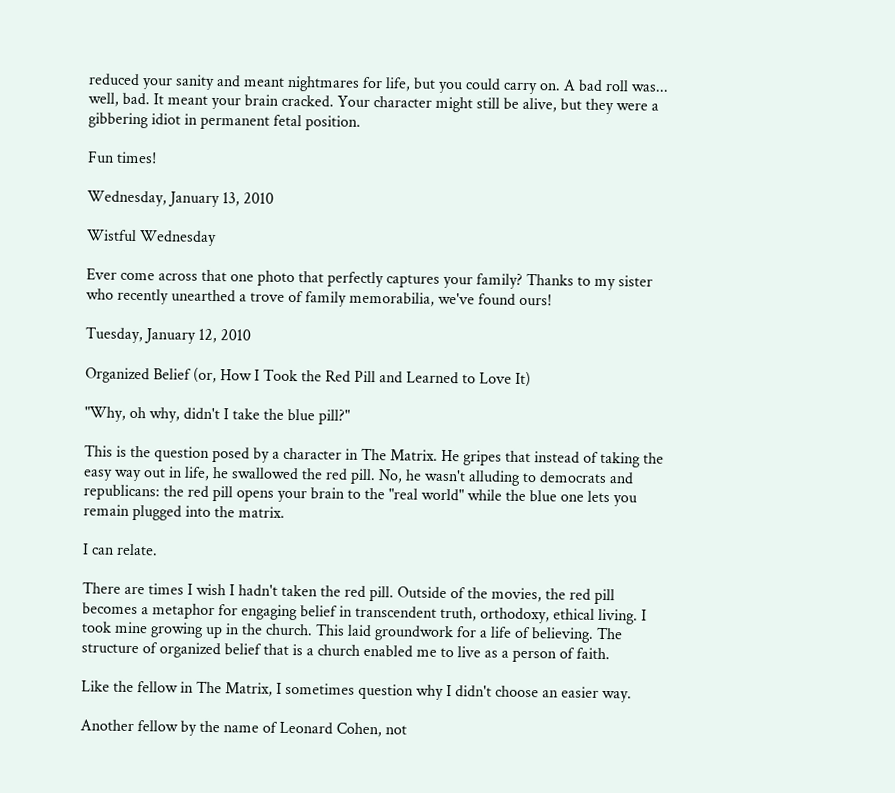reduced your sanity and meant nightmares for life, but you could carry on. A bad roll was... well, bad. It meant your brain cracked. Your character might still be alive, but they were a gibbering idiot in permanent fetal position.

Fun times!

Wednesday, January 13, 2010

Wistful Wednesday

Ever come across that one photo that perfectly captures your family? Thanks to my sister who recently unearthed a trove of family memorabilia, we've found ours!

Tuesday, January 12, 2010

Organized Belief (or, How I Took the Red Pill and Learned to Love It)

"Why, oh why, didn't I take the blue pill?"

This is the question posed by a character in The Matrix. He gripes that instead of taking the easy way out in life, he swallowed the red pill. No, he wasn't alluding to democrats and republicans: the red pill opens your brain to the "real world" while the blue one lets you remain plugged into the matrix.

I can relate.

There are times I wish I hadn't taken the red pill. Outside of the movies, the red pill becomes a metaphor for engaging belief in transcendent truth, orthodoxy, ethical living. I took mine growing up in the church. This laid groundwork for a life of believing. The structure of organized belief that is a church enabled me to live as a person of faith.

Like the fellow in The Matrix, I sometimes question why I didn't choose an easier way.

Another fellow by the name of Leonard Cohen, not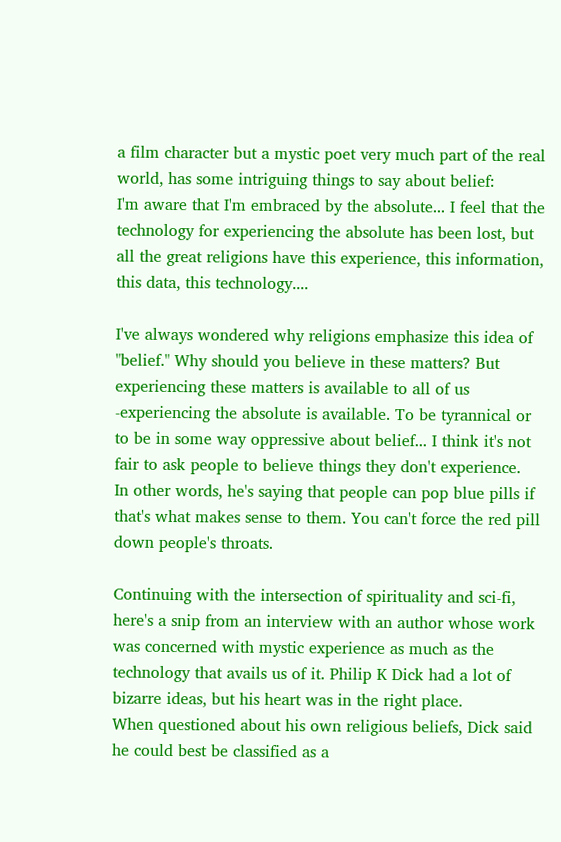a film character but a mystic poet very much part of the real world, has some intriguing things to say about belief:
I'm aware that I'm embraced by the absolute... I feel that the technology for experiencing the absolute has been lost, but all the great religions have this experience, this information, this data, this technology....

I've always wondered why religions emphasize this idea of "belief." Why should you believe in these matters? But experiencing these matters is available to all of us -experiencing the absolute is available. To be tyrannical or to be in some way oppressive about belief... I think it's not fair to ask people to believe things they don't experience.
In other words, he's saying that people can pop blue pills if that's what makes sense to them. You can't force the red pill down people's throats.

Continuing with the intersection of spirituality and sci-fi, here's a snip from an interview with an author whose work was concerned with mystic experience as much as the technology that avails us of it. Philip K Dick had a lot of bizarre ideas, but his heart was in the right place.
When questioned about his own religious beliefs, Dick said he could best be classified as a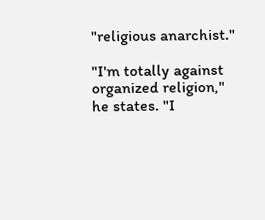"religious anarchist."

"I'm totally against organized religion," he states. "I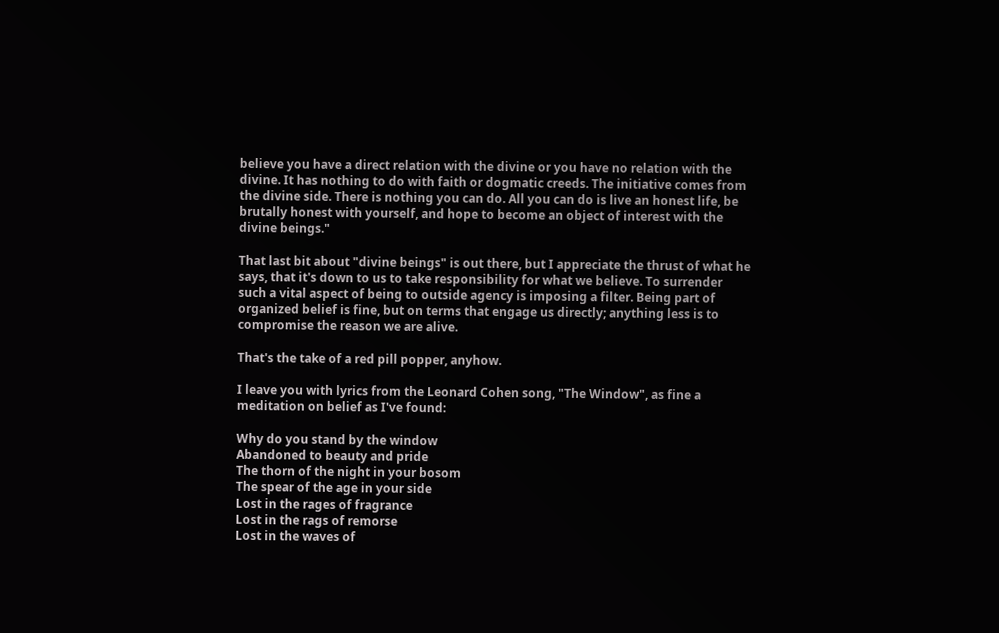believe you have a direct relation with the divine or you have no relation with the divine. It has nothing to do with faith or dogmatic creeds. The initiative comes from the divine side. There is nothing you can do. All you can do is live an honest life, be brutally honest with yourself, and hope to become an object of interest with the divine beings."

That last bit about "divine beings" is out there, but I appreciate the thrust of what he says, that it's down to us to take responsibility for what we believe. To surrender such a vital aspect of being to outside agency is imposing a filter. Being part of organized belief is fine, but on terms that engage us directly; anything less is to compromise the reason we are alive.

That's the take of a red pill popper, anyhow.

I leave you with lyrics from the Leonard Cohen song, "The Window", as fine a meditation on belief as I've found:

Why do you stand by the window
Abandoned to beauty and pride
The thorn of the night in your bosom
The spear of the age in your side
Lost in the rages of fragrance
Lost in the rags of remorse
Lost in the waves of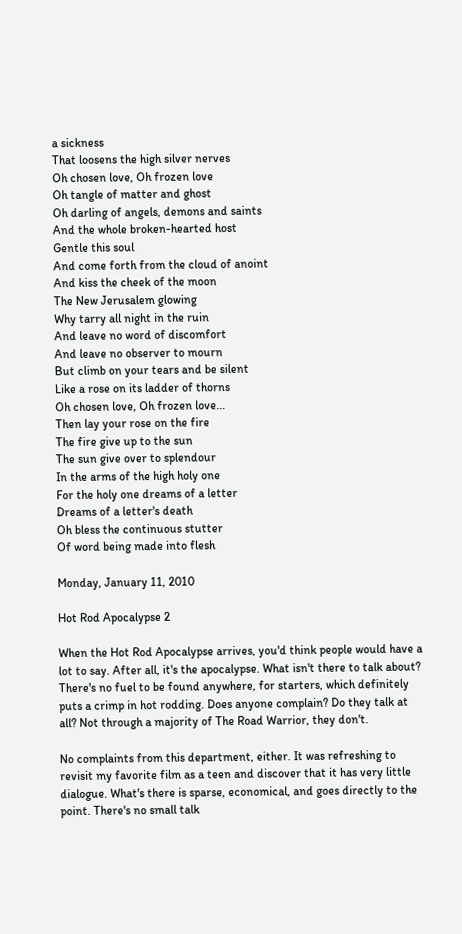a sickness
That loosens the high silver nerves
Oh chosen love, Oh frozen love
Oh tangle of matter and ghost
Oh darling of angels, demons and saints
And the whole broken-hearted host
Gentle this soul
And come forth from the cloud of anoint
And kiss the cheek of the moon
The New Jerusalem glowing
Why tarry all night in the ruin
And leave no word of discomfort
And leave no observer to mourn
But climb on your tears and be silent
Like a rose on its ladder of thorns
Oh chosen love, Oh frozen love...
Then lay your rose on the fire
The fire give up to the sun
The sun give over to splendour
In the arms of the high holy one
For the holy one dreams of a letter
Dreams of a letter's death
Oh bless the continuous stutter
Of word being made into flesh

Monday, January 11, 2010

Hot Rod Apocalypse 2

When the Hot Rod Apocalypse arrives, you'd think people would have a lot to say. After all, it's the apocalypse. What isn't there to talk about? There's no fuel to be found anywhere, for starters, which definitely puts a crimp in hot rodding. Does anyone complain? Do they talk at all? Not through a majority of The Road Warrior, they don't.

No complaints from this department, either. It was refreshing to revisit my favorite film as a teen and discover that it has very little dialogue. What's there is sparse, economical, and goes directly to the point. There's no small talk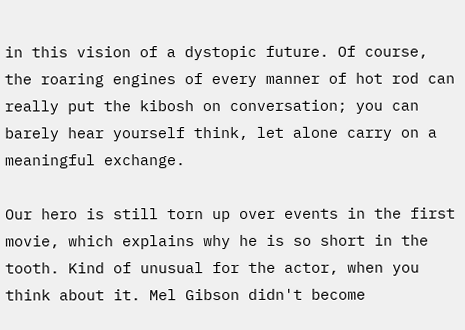in this vision of a dystopic future. Of course, the roaring engines of every manner of hot rod can really put the kibosh on conversation; you can barely hear yourself think, let alone carry on a meaningful exchange.

Our hero is still torn up over events in the first movie, which explains why he is so short in the tooth. Kind of unusual for the actor, when you think about it. Mel Gibson didn't become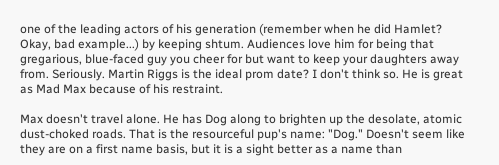one of the leading actors of his generation (remember when he did Hamlet? Okay, bad example...) by keeping shtum. Audiences love him for being that gregarious, blue-faced guy you cheer for but want to keep your daughters away from. Seriously. Martin Riggs is the ideal prom date? I don't think so. He is great as Mad Max because of his restraint.

Max doesn't travel alone. He has Dog along to brighten up the desolate, atomic dust-choked roads. That is the resourceful pup's name: "Dog." Doesn't seem like they are on a first name basis, but it is a sight better as a name than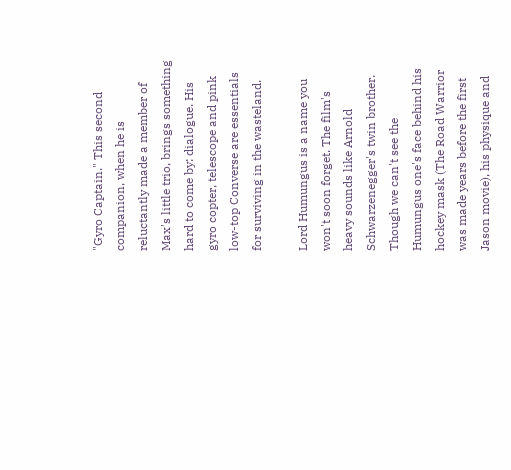"Gyro Captain." This second companion, when he is reluctantly made a member of Max's little trio, brings something hard to come by: dialogue. His gyro copter, telescope and pink low-top Converse are essentials for surviving in the wasteland.

Lord Humungus is a name you won't soon forget. The film's heavy sounds like Arnold Schwarzenegger's twin brother. Though we can't see the Humungus one's face behind his hockey mask (The Road Warrior was made years before the first Jason movie), his physique and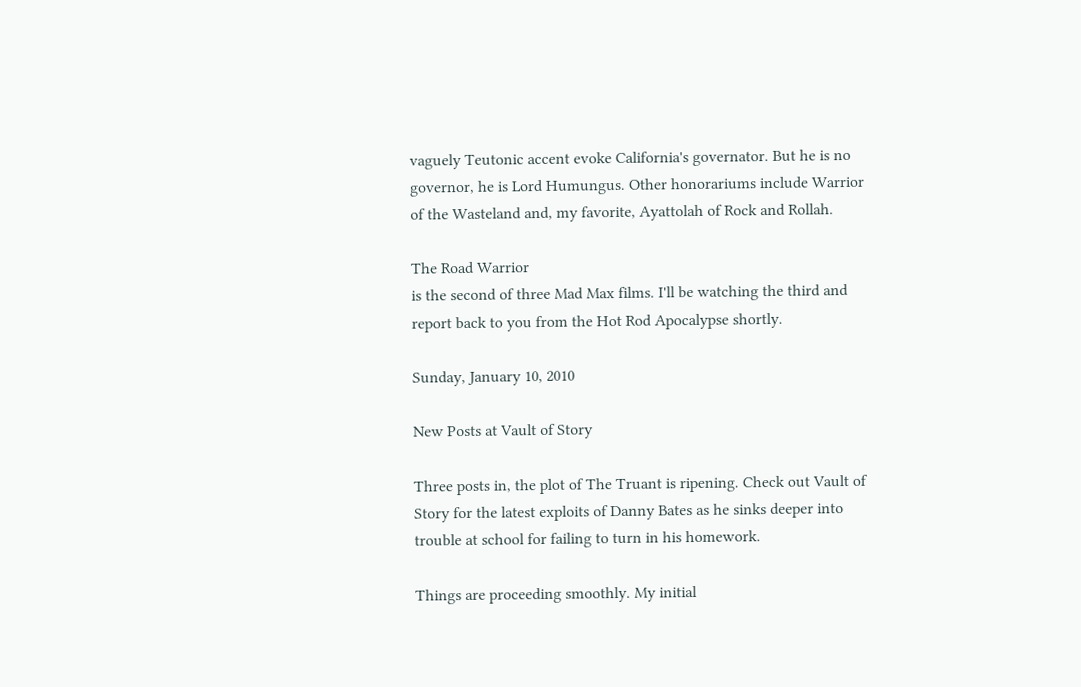vaguely Teutonic accent evoke California's governator. But he is no governor, he is Lord Humungus. Other honorariums include Warrior of the Wasteland and, my favorite, Ayattolah of Rock and Rollah.

The Road Warrior
is the second of three Mad Max films. I'll be watching the third and report back to you from the Hot Rod Apocalypse shortly.

Sunday, January 10, 2010

New Posts at Vault of Story

Three posts in, the plot of The Truant is ripening. Check out Vault of Story for the latest exploits of Danny Bates as he sinks deeper into trouble at school for failing to turn in his homework.

Things are proceeding smoothly. My initial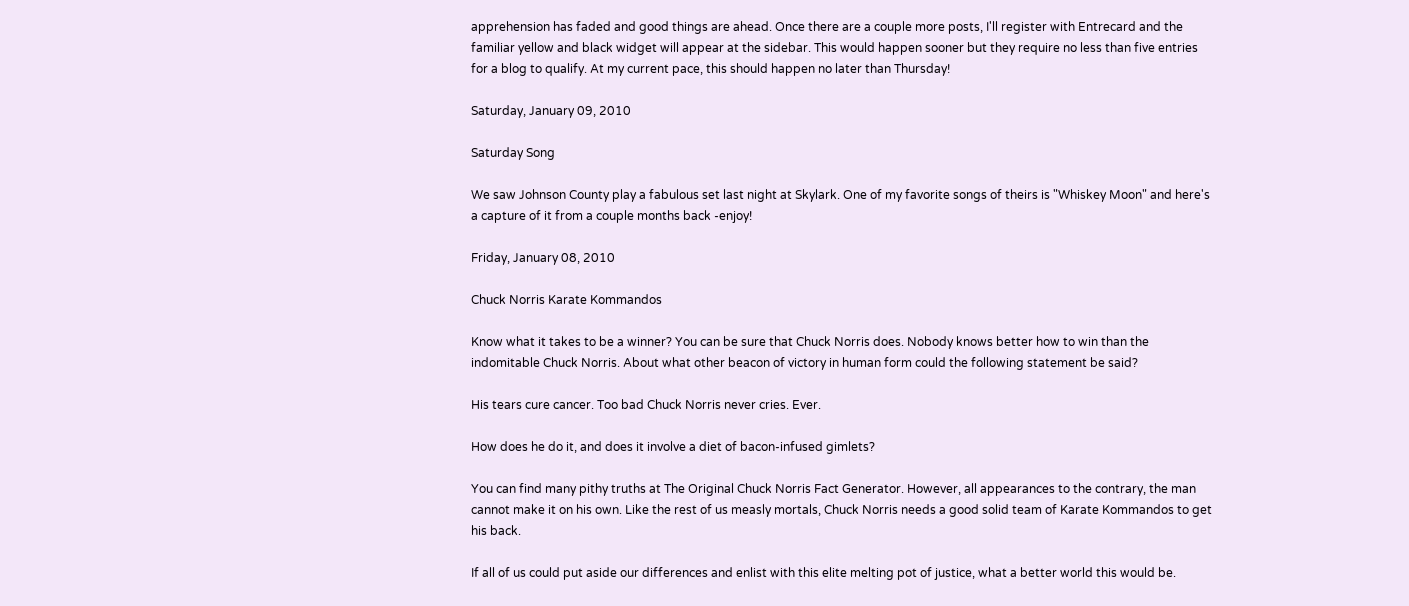apprehension has faded and good things are ahead. Once there are a couple more posts, I'll register with Entrecard and the familiar yellow and black widget will appear at the sidebar. This would happen sooner but they require no less than five entries for a blog to qualify. At my current pace, this should happen no later than Thursday!

Saturday, January 09, 2010

Saturday Song

We saw Johnson County play a fabulous set last night at Skylark. One of my favorite songs of theirs is "Whiskey Moon" and here's a capture of it from a couple months back -enjoy!

Friday, January 08, 2010

Chuck Norris Karate Kommandos

Know what it takes to be a winner? You can be sure that Chuck Norris does. Nobody knows better how to win than the indomitable Chuck Norris. About what other beacon of victory in human form could the following statement be said?

His tears cure cancer. Too bad Chuck Norris never cries. Ever.

How does he do it, and does it involve a diet of bacon-infused gimlets?

You can find many pithy truths at The Original Chuck Norris Fact Generator. However, all appearances to the contrary, the man cannot make it on his own. Like the rest of us measly mortals, Chuck Norris needs a good solid team of Karate Kommandos to get his back.

If all of us could put aside our differences and enlist with this elite melting pot of justice, what a better world this would be.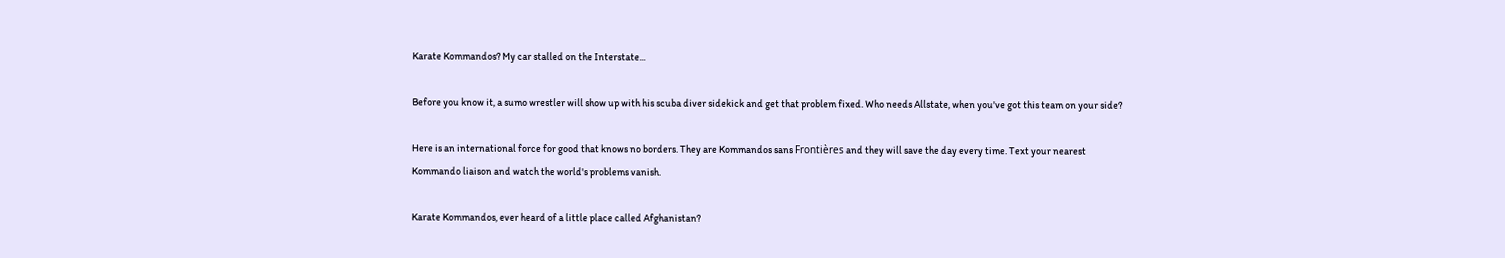Karate Kommandos? My car stalled on the Interstate...

Before you know it, a sumo wrestler will show up with his scuba diver sidekick and get that problem fixed. Who needs Allstate, when you've got this team on your side?

Here is an international force for good that knows no borders. They are Kommandos sans Frontières and they will save the day every time. Text your nearest Kommando liaison and watch the world's problems vanish.

Karate Kommandos, ever heard of a little place called Afghanistan?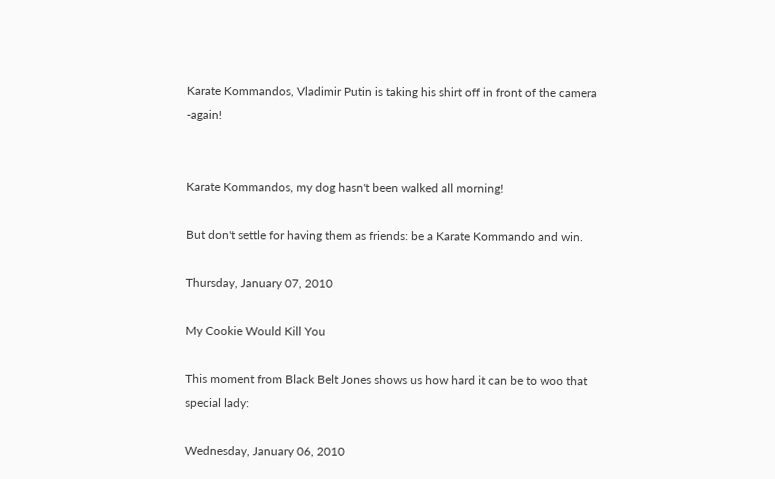Karate Kommandos, Vladimir Putin is taking his shirt off in front of the camera -again!


Karate Kommandos, my dog hasn't been walked all morning!

But don't settle for having them as friends: be a Karate Kommando and win.

Thursday, January 07, 2010

My Cookie Would Kill You

This moment from Black Belt Jones shows us how hard it can be to woo that special lady:

Wednesday, January 06, 2010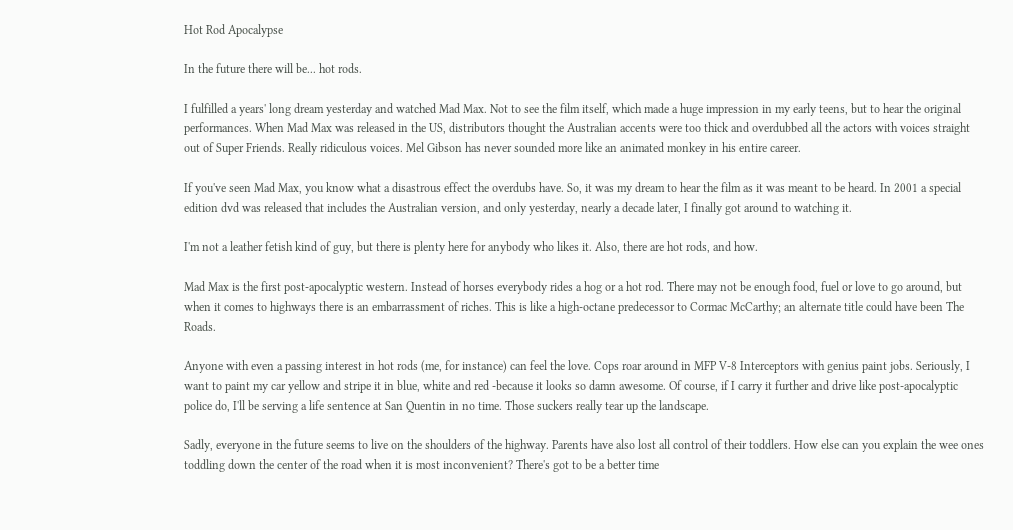Hot Rod Apocalypse

In the future there will be... hot rods.

I fulfilled a years' long dream yesterday and watched Mad Max. Not to see the film itself, which made a huge impression in my early teens, but to hear the original performances. When Mad Max was released in the US, distributors thought the Australian accents were too thick and overdubbed all the actors with voices straight out of Super Friends. Really ridiculous voices. Mel Gibson has never sounded more like an animated monkey in his entire career.

If you've seen Mad Max, you know what a disastrous effect the overdubs have. So, it was my dream to hear the film as it was meant to be heard. In 2001 a special edition dvd was released that includes the Australian version, and only yesterday, nearly a decade later, I finally got around to watching it.

I'm not a leather fetish kind of guy, but there is plenty here for anybody who likes it. Also, there are hot rods, and how.

Mad Max is the first post-apocalyptic western. Instead of horses everybody rides a hog or a hot rod. There may not be enough food, fuel or love to go around, but when it comes to highways there is an embarrassment of riches. This is like a high-octane predecessor to Cormac McCarthy; an alternate title could have been The Roads.

Anyone with even a passing interest in hot rods (me, for instance) can feel the love. Cops roar around in MFP V-8 Interceptors with genius paint jobs. Seriously, I want to paint my car yellow and stripe it in blue, white and red -because it looks so damn awesome. Of course, if I carry it further and drive like post-apocalyptic police do, I'll be serving a life sentence at San Quentin in no time. Those suckers really tear up the landscape.

Sadly, everyone in the future seems to live on the shoulders of the highway. Parents have also lost all control of their toddlers. How else can you explain the wee ones toddling down the center of the road when it is most inconvenient? There's got to be a better time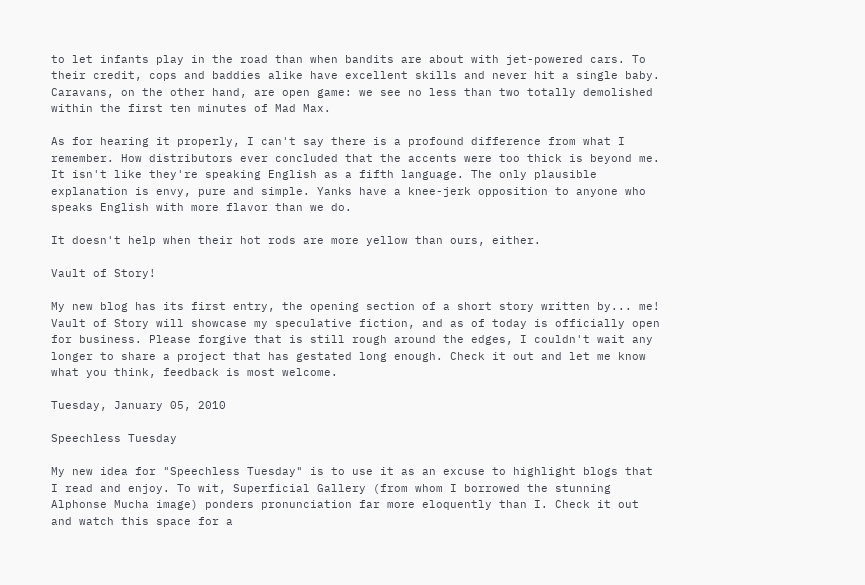to let infants play in the road than when bandits are about with jet-powered cars. To their credit, cops and baddies alike have excellent skills and never hit a single baby. Caravans, on the other hand, are open game: we see no less than two totally demolished within the first ten minutes of Mad Max.

As for hearing it properly, I can't say there is a profound difference from what I remember. How distributors ever concluded that the accents were too thick is beyond me. It isn't like they're speaking English as a fifth language. The only plausible explanation is envy, pure and simple. Yanks have a knee-jerk opposition to anyone who speaks English with more flavor than we do.

It doesn't help when their hot rods are more yellow than ours, either.

Vault of Story!

My new blog has its first entry, the opening section of a short story written by... me! Vault of Story will showcase my speculative fiction, and as of today is officially open for business. Please forgive that is still rough around the edges, I couldn't wait any longer to share a project that has gestated long enough. Check it out and let me know what you think, feedback is most welcome.

Tuesday, January 05, 2010

Speechless Tuesday

My new idea for "Speechless Tuesday" is to use it as an excuse to highlight blogs that I read and enjoy. To wit, Superficial Gallery (from whom I borrowed the stunning Alphonse Mucha image) ponders pronunciation far more eloquently than I. Check it out and watch this space for a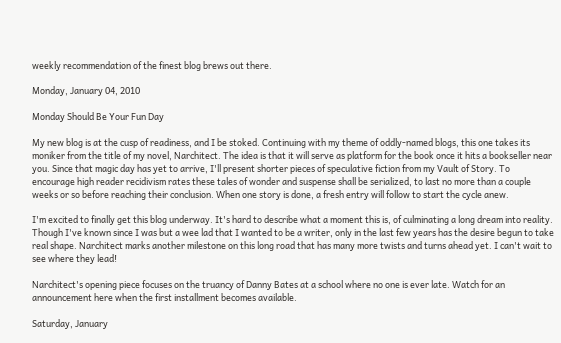weekly recommendation of the finest blog brews out there.

Monday, January 04, 2010

Monday Should Be Your Fun Day

My new blog is at the cusp of readiness, and I be stoked. Continuing with my theme of oddly-named blogs, this one takes its moniker from the title of my novel, Narchitect. The idea is that it will serve as platform for the book once it hits a bookseller near you. Since that magic day has yet to arrive, I'll present shorter pieces of speculative fiction from my Vault of Story. To encourage high reader recidivism rates these tales of wonder and suspense shall be serialized, to last no more than a couple weeks or so before reaching their conclusion. When one story is done, a fresh entry will follow to start the cycle anew.

I'm excited to finally get this blog underway. It's hard to describe what a moment this is, of culminating a long dream into reality. Though I've known since I was but a wee lad that I wanted to be a writer, only in the last few years has the desire begun to take real shape. Narchitect marks another milestone on this long road that has many more twists and turns ahead yet. I can't wait to see where they lead!

Narchitect's opening piece focuses on the truancy of Danny Bates at a school where no one is ever late. Watch for an announcement here when the first installment becomes available.

Saturday, January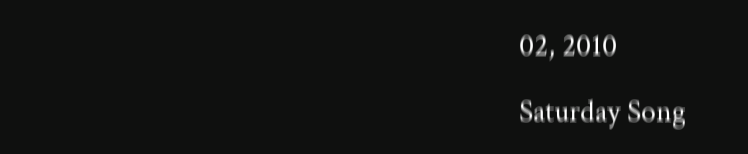02, 2010

Saturday Song